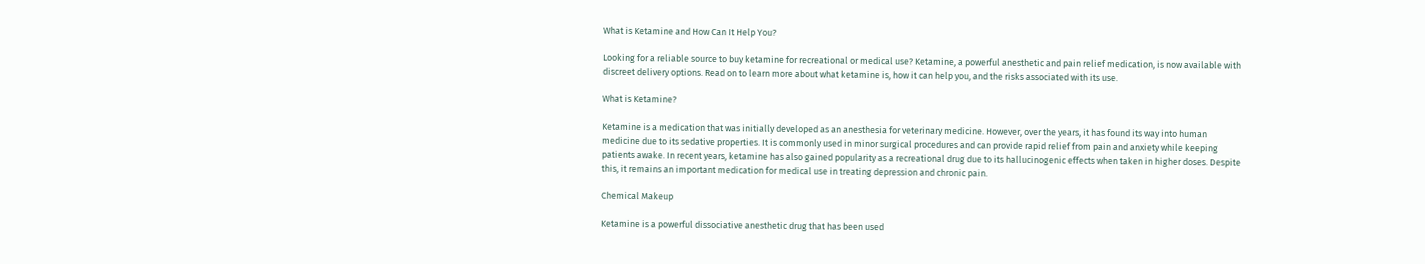What is Ketamine and How Can It Help You?

Looking for a reliable source to buy ketamine for recreational or medical use? Ketamine, a powerful anesthetic and pain relief medication, is now available with discreet delivery options. Read on to learn more about what ketamine is, how it can help you, and the risks associated with its use.

What is Ketamine?

Ketamine is a medication that was initially developed as an anesthesia for veterinary medicine. However, over the years, it has found its way into human medicine due to its sedative properties. It is commonly used in minor surgical procedures and can provide rapid relief from pain and anxiety while keeping patients awake. In recent years, ketamine has also gained popularity as a recreational drug due to its hallucinogenic effects when taken in higher doses. Despite this, it remains an important medication for medical use in treating depression and chronic pain.

Chemical Makeup

Ketamine is a powerful dissociative anesthetic drug that has been used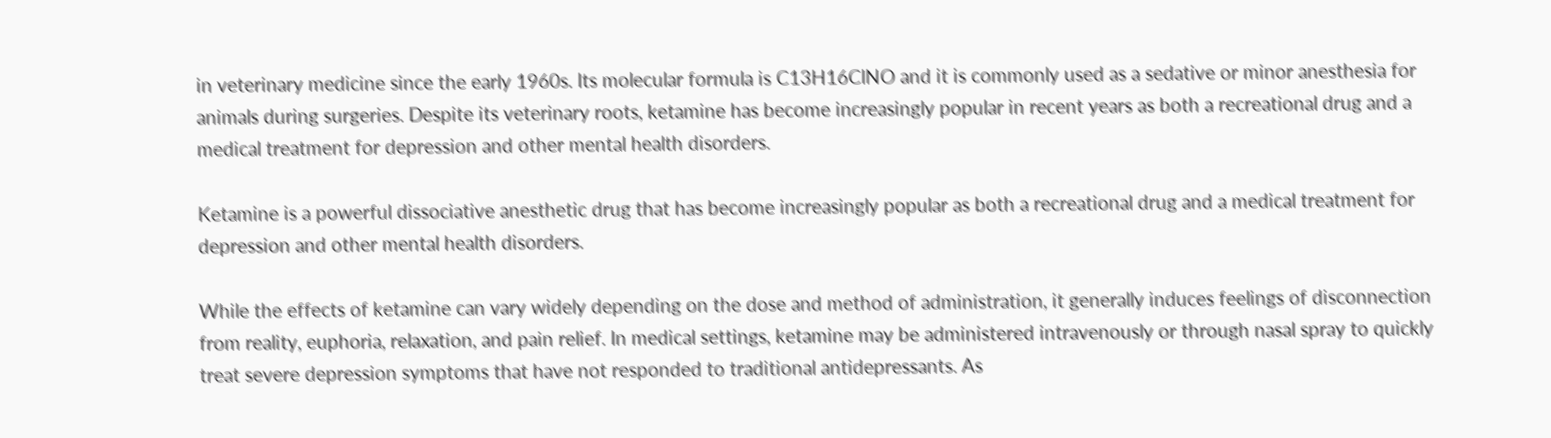in veterinary medicine since the early 1960s. Its molecular formula is C13H16ClNO and it is commonly used as a sedative or minor anesthesia for animals during surgeries. Despite its veterinary roots, ketamine has become increasingly popular in recent years as both a recreational drug and a medical treatment for depression and other mental health disorders.

Ketamine is a powerful dissociative anesthetic drug that has become increasingly popular as both a recreational drug and a medical treatment for depression and other mental health disorders.

While the effects of ketamine can vary widely depending on the dose and method of administration, it generally induces feelings of disconnection from reality, euphoria, relaxation, and pain relief. In medical settings, ketamine may be administered intravenously or through nasal spray to quickly treat severe depression symptoms that have not responded to traditional antidepressants. As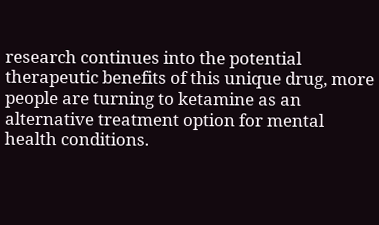research continues into the potential therapeutic benefits of this unique drug, more people are turning to ketamine as an alternative treatment option for mental health conditions.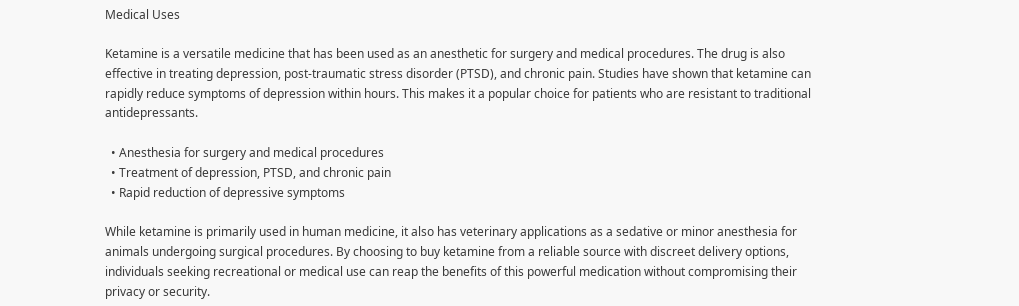Medical Uses

Ketamine is a versatile medicine that has been used as an anesthetic for surgery and medical procedures. The drug is also effective in treating depression, post-traumatic stress disorder (PTSD), and chronic pain. Studies have shown that ketamine can rapidly reduce symptoms of depression within hours. This makes it a popular choice for patients who are resistant to traditional antidepressants.

  • Anesthesia for surgery and medical procedures
  • Treatment of depression, PTSD, and chronic pain
  • Rapid reduction of depressive symptoms

While ketamine is primarily used in human medicine, it also has veterinary applications as a sedative or minor anesthesia for animals undergoing surgical procedures. By choosing to buy ketamine from a reliable source with discreet delivery options, individuals seeking recreational or medical use can reap the benefits of this powerful medication without compromising their privacy or security.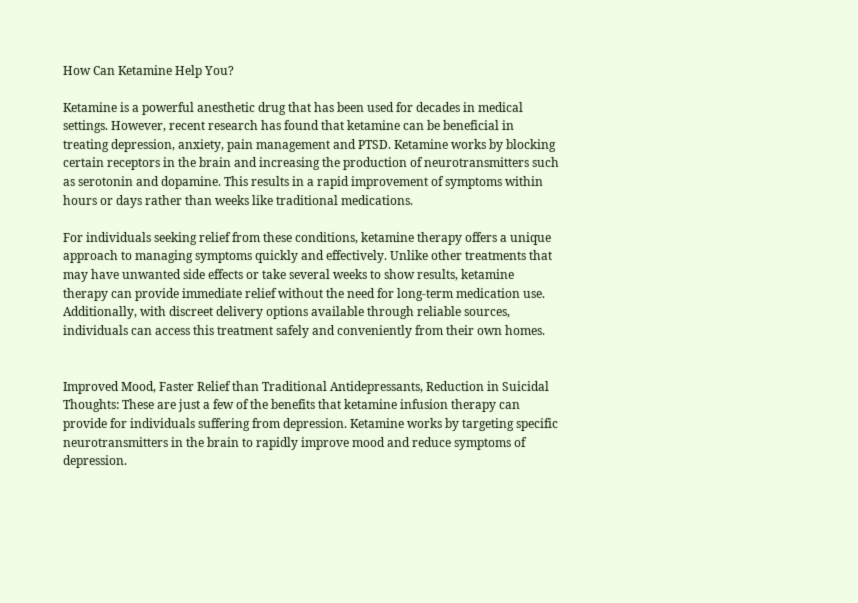How Can Ketamine Help You?

Ketamine is a powerful anesthetic drug that has been used for decades in medical settings. However, recent research has found that ketamine can be beneficial in treating depression, anxiety, pain management and PTSD. Ketamine works by blocking certain receptors in the brain and increasing the production of neurotransmitters such as serotonin and dopamine. This results in a rapid improvement of symptoms within hours or days rather than weeks like traditional medications.

For individuals seeking relief from these conditions, ketamine therapy offers a unique approach to managing symptoms quickly and effectively. Unlike other treatments that may have unwanted side effects or take several weeks to show results, ketamine therapy can provide immediate relief without the need for long-term medication use. Additionally, with discreet delivery options available through reliable sources, individuals can access this treatment safely and conveniently from their own homes.


Improved Mood, Faster Relief than Traditional Antidepressants, Reduction in Suicidal Thoughts: These are just a few of the benefits that ketamine infusion therapy can provide for individuals suffering from depression. Ketamine works by targeting specific neurotransmitters in the brain to rapidly improve mood and reduce symptoms of depression.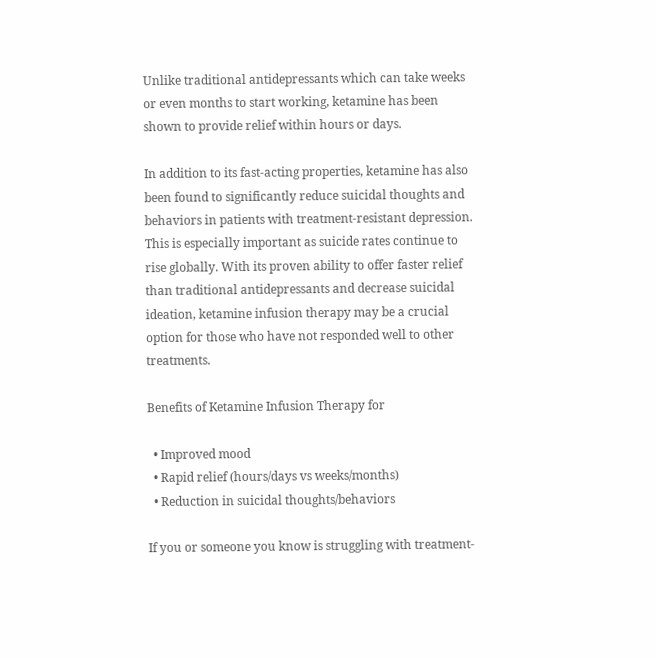Unlike traditional antidepressants which can take weeks or even months to start working, ketamine has been shown to provide relief within hours or days.

In addition to its fast-acting properties, ketamine has also been found to significantly reduce suicidal thoughts and behaviors in patients with treatment-resistant depression. This is especially important as suicide rates continue to rise globally. With its proven ability to offer faster relief than traditional antidepressants and decrease suicidal ideation, ketamine infusion therapy may be a crucial option for those who have not responded well to other treatments.

Benefits of Ketamine Infusion Therapy for

  • Improved mood
  • Rapid relief (hours/days vs weeks/months)
  • Reduction in suicidal thoughts/behaviors

If you or someone you know is struggling with treatment-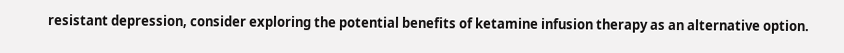resistant depression, consider exploring the potential benefits of ketamine infusion therapy as an alternative option.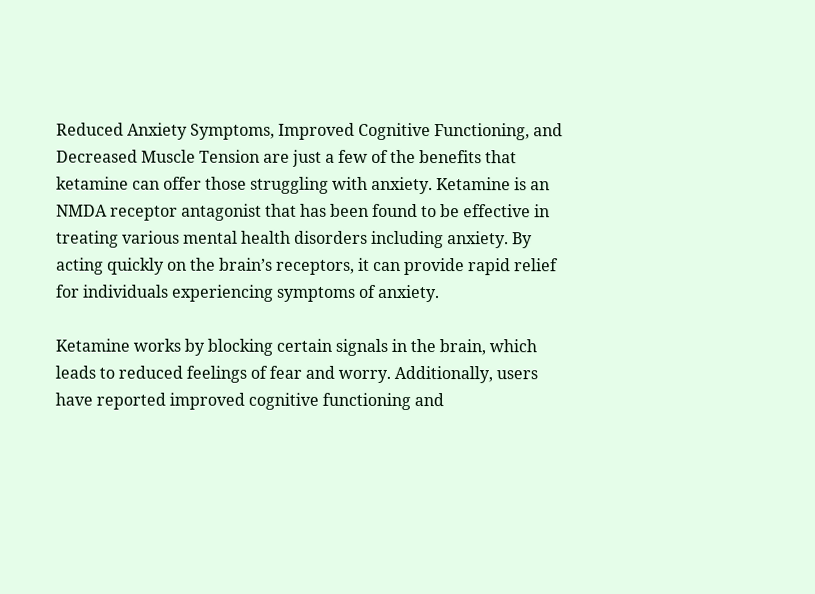Reduced Anxiety Symptoms, Improved Cognitive Functioning, and Decreased Muscle Tension are just a few of the benefits that ketamine can offer those struggling with anxiety. Ketamine is an NMDA receptor antagonist that has been found to be effective in treating various mental health disorders including anxiety. By acting quickly on the brain’s receptors, it can provide rapid relief for individuals experiencing symptoms of anxiety.

Ketamine works by blocking certain signals in the brain, which leads to reduced feelings of fear and worry. Additionally, users have reported improved cognitive functioning and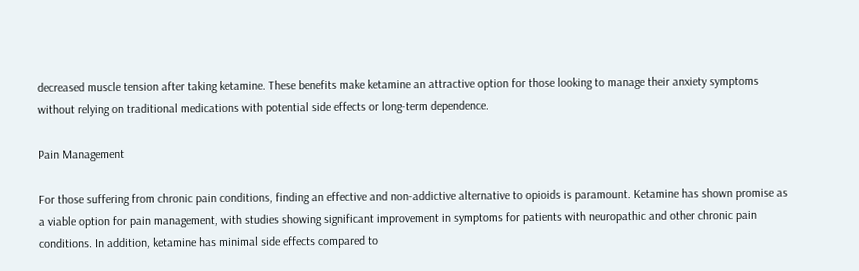decreased muscle tension after taking ketamine. These benefits make ketamine an attractive option for those looking to manage their anxiety symptoms without relying on traditional medications with potential side effects or long-term dependence.

Pain Management

For those suffering from chronic pain conditions, finding an effective and non-addictive alternative to opioids is paramount. Ketamine has shown promise as a viable option for pain management, with studies showing significant improvement in symptoms for patients with neuropathic and other chronic pain conditions. In addition, ketamine has minimal side effects compared to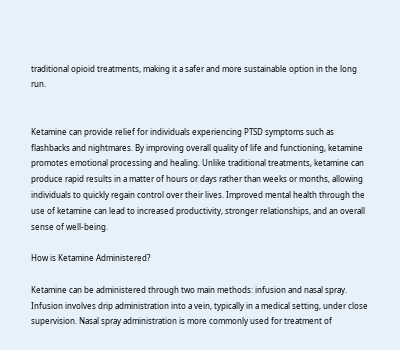traditional opioid treatments, making it a safer and more sustainable option in the long run.


Ketamine can provide relief for individuals experiencing PTSD symptoms such as flashbacks and nightmares. By improving overall quality of life and functioning, ketamine promotes emotional processing and healing. Unlike traditional treatments, ketamine can produce rapid results in a matter of hours or days rather than weeks or months, allowing individuals to quickly regain control over their lives. Improved mental health through the use of ketamine can lead to increased productivity, stronger relationships, and an overall sense of well-being.

How is Ketamine Administered?

Ketamine can be administered through two main methods: infusion and nasal spray. Infusion involves drip administration into a vein, typically in a medical setting, under close supervision. Nasal spray administration is more commonly used for treatment of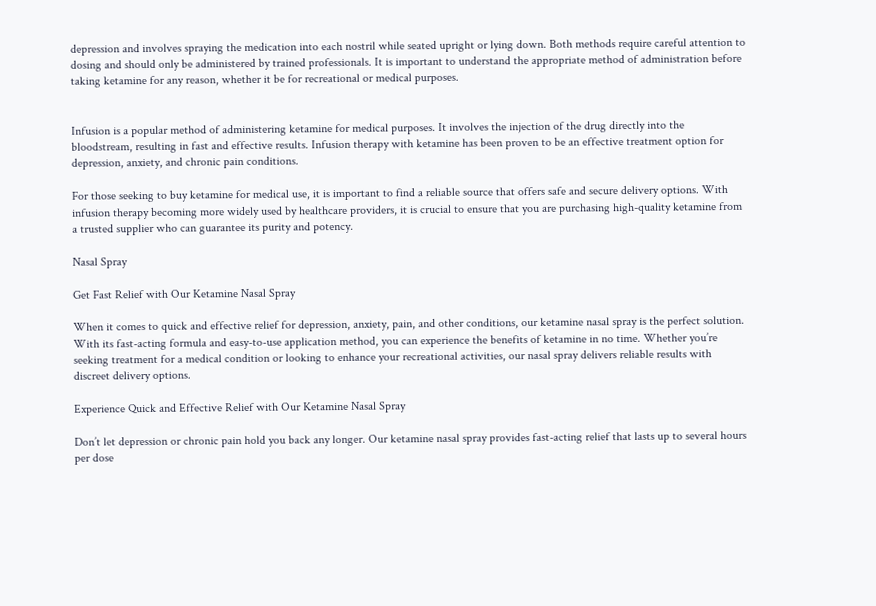depression and involves spraying the medication into each nostril while seated upright or lying down. Both methods require careful attention to dosing and should only be administered by trained professionals. It is important to understand the appropriate method of administration before taking ketamine for any reason, whether it be for recreational or medical purposes.


Infusion is a popular method of administering ketamine for medical purposes. It involves the injection of the drug directly into the bloodstream, resulting in fast and effective results. Infusion therapy with ketamine has been proven to be an effective treatment option for depression, anxiety, and chronic pain conditions.

For those seeking to buy ketamine for medical use, it is important to find a reliable source that offers safe and secure delivery options. With infusion therapy becoming more widely used by healthcare providers, it is crucial to ensure that you are purchasing high-quality ketamine from a trusted supplier who can guarantee its purity and potency.

Nasal Spray

Get Fast Relief with Our Ketamine Nasal Spray

When it comes to quick and effective relief for depression, anxiety, pain, and other conditions, our ketamine nasal spray is the perfect solution. With its fast-acting formula and easy-to-use application method, you can experience the benefits of ketamine in no time. Whether you’re seeking treatment for a medical condition or looking to enhance your recreational activities, our nasal spray delivers reliable results with discreet delivery options.

Experience Quick and Effective Relief with Our Ketamine Nasal Spray

Don’t let depression or chronic pain hold you back any longer. Our ketamine nasal spray provides fast-acting relief that lasts up to several hours per dose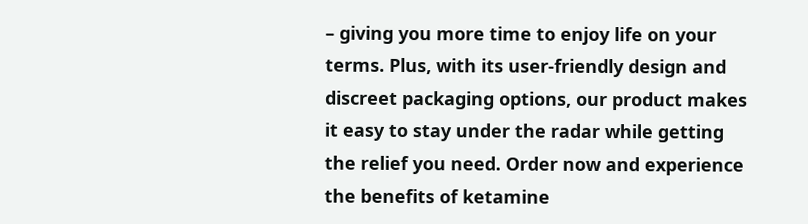– giving you more time to enjoy life on your terms. Plus, with its user-friendly design and discreet packaging options, our product makes it easy to stay under the radar while getting the relief you need. Order now and experience the benefits of ketamine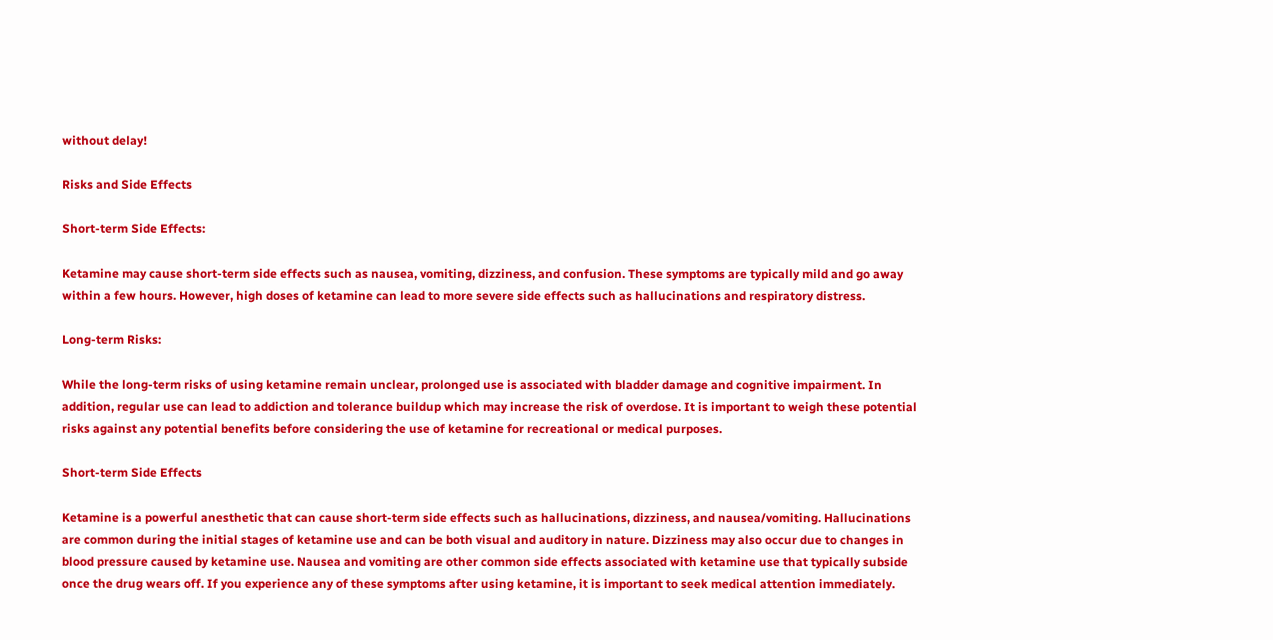without delay!

Risks and Side Effects

Short-term Side Effects:

Ketamine may cause short-term side effects such as nausea, vomiting, dizziness, and confusion. These symptoms are typically mild and go away within a few hours. However, high doses of ketamine can lead to more severe side effects such as hallucinations and respiratory distress.

Long-term Risks:

While the long-term risks of using ketamine remain unclear, prolonged use is associated with bladder damage and cognitive impairment. In addition, regular use can lead to addiction and tolerance buildup which may increase the risk of overdose. It is important to weigh these potential risks against any potential benefits before considering the use of ketamine for recreational or medical purposes.

Short-term Side Effects

Ketamine is a powerful anesthetic that can cause short-term side effects such as hallucinations, dizziness, and nausea/vomiting. Hallucinations are common during the initial stages of ketamine use and can be both visual and auditory in nature. Dizziness may also occur due to changes in blood pressure caused by ketamine use. Nausea and vomiting are other common side effects associated with ketamine use that typically subside once the drug wears off. If you experience any of these symptoms after using ketamine, it is important to seek medical attention immediately.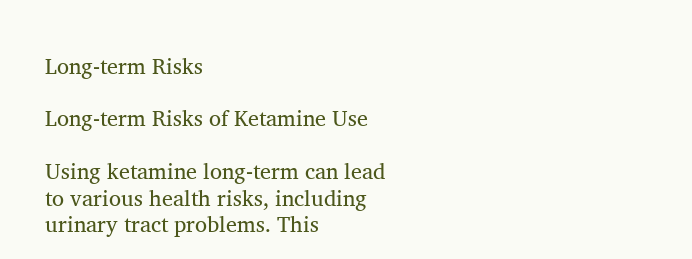Long-term Risks

Long-term Risks of Ketamine Use

Using ketamine long-term can lead to various health risks, including urinary tract problems. This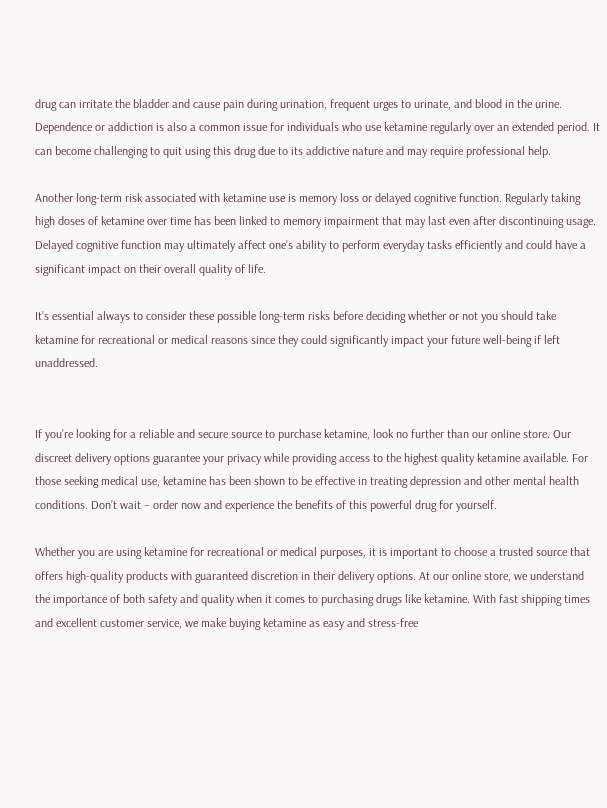drug can irritate the bladder and cause pain during urination, frequent urges to urinate, and blood in the urine. Dependence or addiction is also a common issue for individuals who use ketamine regularly over an extended period. It can become challenging to quit using this drug due to its addictive nature and may require professional help.

Another long-term risk associated with ketamine use is memory loss or delayed cognitive function. Regularly taking high doses of ketamine over time has been linked to memory impairment that may last even after discontinuing usage. Delayed cognitive function may ultimately affect one’s ability to perform everyday tasks efficiently and could have a significant impact on their overall quality of life.

It’s essential always to consider these possible long-term risks before deciding whether or not you should take ketamine for recreational or medical reasons since they could significantly impact your future well-being if left unaddressed.


If you’re looking for a reliable and secure source to purchase ketamine, look no further than our online store. Our discreet delivery options guarantee your privacy while providing access to the highest quality ketamine available. For those seeking medical use, ketamine has been shown to be effective in treating depression and other mental health conditions. Don’t wait – order now and experience the benefits of this powerful drug for yourself.

Whether you are using ketamine for recreational or medical purposes, it is important to choose a trusted source that offers high-quality products with guaranteed discretion in their delivery options. At our online store, we understand the importance of both safety and quality when it comes to purchasing drugs like ketamine. With fast shipping times and excellent customer service, we make buying ketamine as easy and stress-free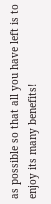as possible so that all you have left is to enjoy its many benefits!